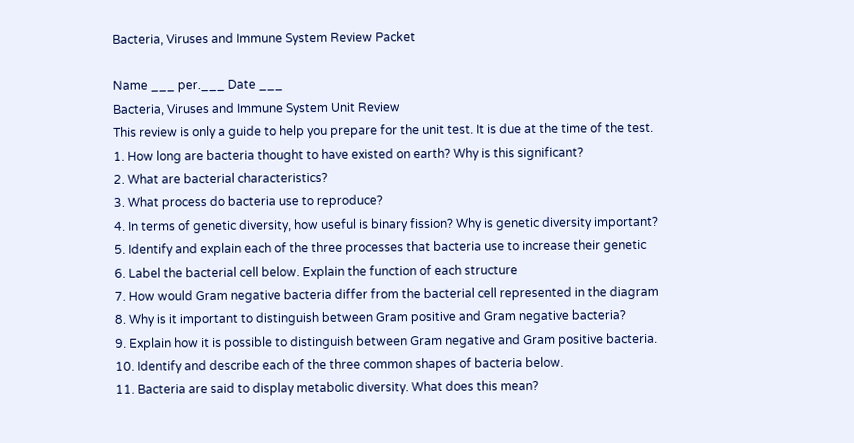Bacteria, Viruses and Immune System Review Packet

Name ___ per.___ Date ___
Bacteria, Viruses and Immune System Unit Review
This review is only a guide to help you prepare for the unit test. It is due at the time of the test.
1. How long are bacteria thought to have existed on earth? Why is this significant?
2. What are bacterial characteristics?
3. What process do bacteria use to reproduce?
4. In terms of genetic diversity, how useful is binary fission? Why is genetic diversity important?
5. Identify and explain each of the three processes that bacteria use to increase their genetic
6. Label the bacterial cell below. Explain the function of each structure
7. How would Gram negative bacteria differ from the bacterial cell represented in the diagram
8. Why is it important to distinguish between Gram positive and Gram negative bacteria?
9. Explain how it is possible to distinguish between Gram negative and Gram positive bacteria.
10. Identify and describe each of the three common shapes of bacteria below.
11. Bacteria are said to display metabolic diversity. What does this mean?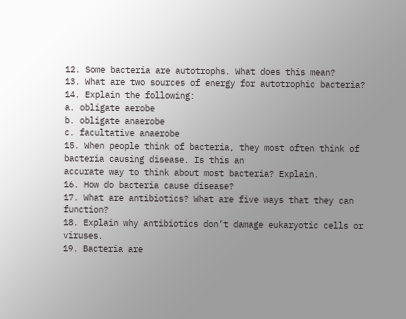12. Some bacteria are autotrophs. What does this mean?
13. What are two sources of energy for autotrophic bacteria?
14. Explain the following:
a. obligate aerobe
b. obligate anaerobe
c. facultative anaerobe
15. When people think of bacteria, they most often think of bacteria causing disease. Is this an
accurate way to think about most bacteria? Explain.
16. How do bacteria cause disease?
17. What are antibiotics? What are five ways that they can function?
18. Explain why antibiotics don’t damage eukaryotic cells or viruses.
19. Bacteria are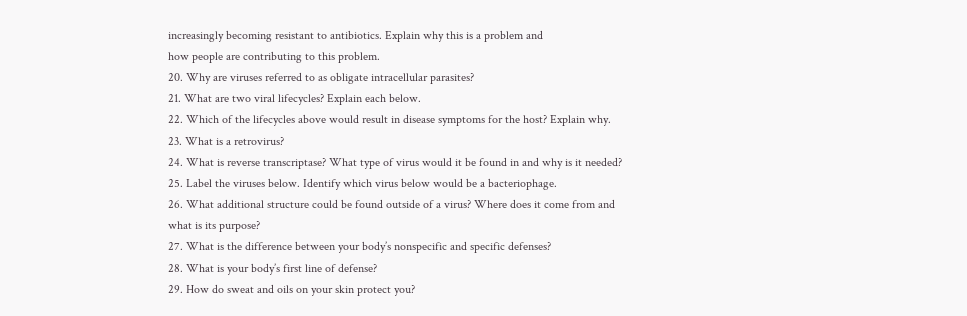increasingly becoming resistant to antibiotics. Explain why this is a problem and
how people are contributing to this problem.
20. Why are viruses referred to as obligate intracellular parasites?
21. What are two viral lifecycles? Explain each below.
22. Which of the lifecycles above would result in disease symptoms for the host? Explain why.
23. What is a retrovirus?
24. What is reverse transcriptase? What type of virus would it be found in and why is it needed?
25. Label the viruses below. Identify which virus below would be a bacteriophage.
26. What additional structure could be found outside of a virus? Where does it come from and
what is its purpose?
27. What is the difference between your body’s nonspecific and specific defenses?
28. What is your body’s first line of defense?
29. How do sweat and oils on your skin protect you?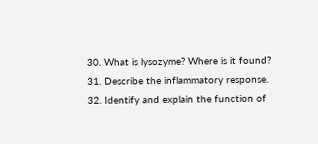30. What is lysozyme? Where is it found?
31. Describe the inflammatory response.
32. Identify and explain the function of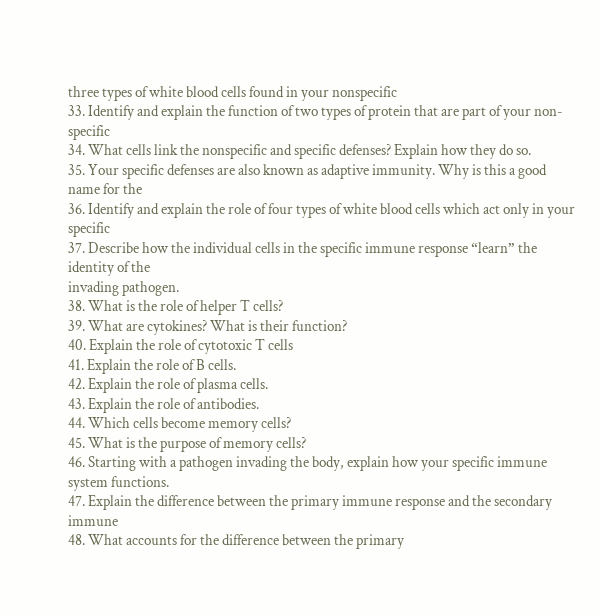three types of white blood cells found in your nonspecific
33. Identify and explain the function of two types of protein that are part of your non-specific
34. What cells link the nonspecific and specific defenses? Explain how they do so.
35. Your specific defenses are also known as adaptive immunity. Why is this a good name for the
36. Identify and explain the role of four types of white blood cells which act only in your specific
37. Describe how the individual cells in the specific immune response “learn” the identity of the
invading pathogen.
38. What is the role of helper T cells?
39. What are cytokines? What is their function?
40. Explain the role of cytotoxic T cells
41. Explain the role of B cells.
42. Explain the role of plasma cells.
43. Explain the role of antibodies.
44. Which cells become memory cells?
45. What is the purpose of memory cells?
46. Starting with a pathogen invading the body, explain how your specific immune system functions.
47. Explain the difference between the primary immune response and the secondary immune
48. What accounts for the difference between the primary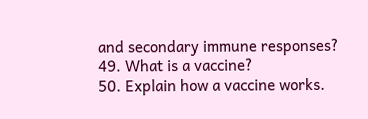and secondary immune responses?
49. What is a vaccine?
50. Explain how a vaccine works.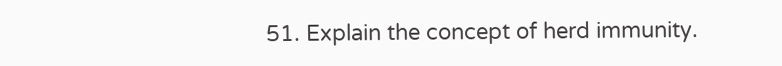51. Explain the concept of herd immunity.